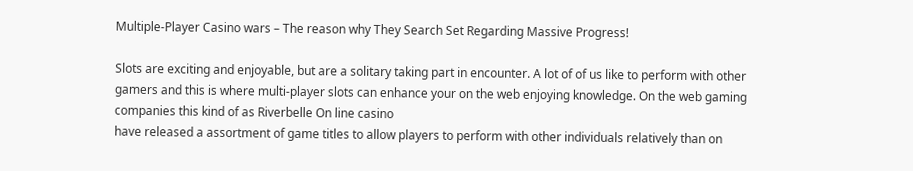Multiple-Player Casino wars – The reason why They Search Set Regarding Massive Progress!

Slots are exciting and enjoyable, but are a solitary taking part in encounter. A lot of of us like to perform with other gamers and this is where multi-player slots can enhance your on the web enjoying knowledge. On the web gaming companies this kind of as Riverbelle On line casino
have released a assortment of game titles to allow players to perform with other individuals relatively than on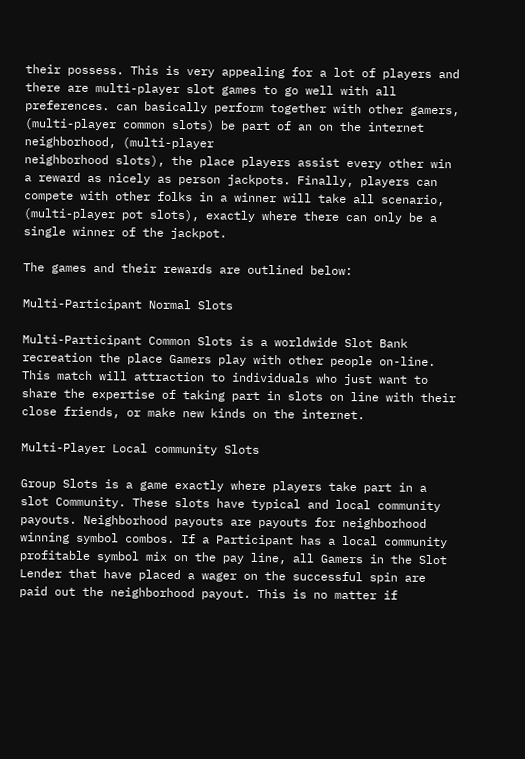their possess. This is very appealing for a lot of players and there are multi-player slot games to go well with all preferences. can basically perform together with other gamers, (multi-player common slots) be part of an on the internet neighborhood, (multi-player
neighborhood slots), the place players assist every other win a reward as nicely as person jackpots. Finally, players can compete with other folks in a winner will take all scenario, (multi-player pot slots), exactly where there can only be a single winner of the jackpot.

The games and their rewards are outlined below:

Multi-Participant Normal Slots

Multi-Participant Common Slots is a worldwide Slot Bank recreation the place Gamers play with other people on-line. This match will attraction to individuals who just want to share the expertise of taking part in slots on line with their close friends, or make new kinds on the internet.

Multi-Player Local community Slots

Group Slots is a game exactly where players take part in a slot Community. These slots have typical and local community payouts. Neighborhood payouts are payouts for neighborhood winning symbol combos. If a Participant has a local community profitable symbol mix on the pay line, all Gamers in the Slot Lender that have placed a wager on the successful spin are paid out the neighborhood payout. This is no matter if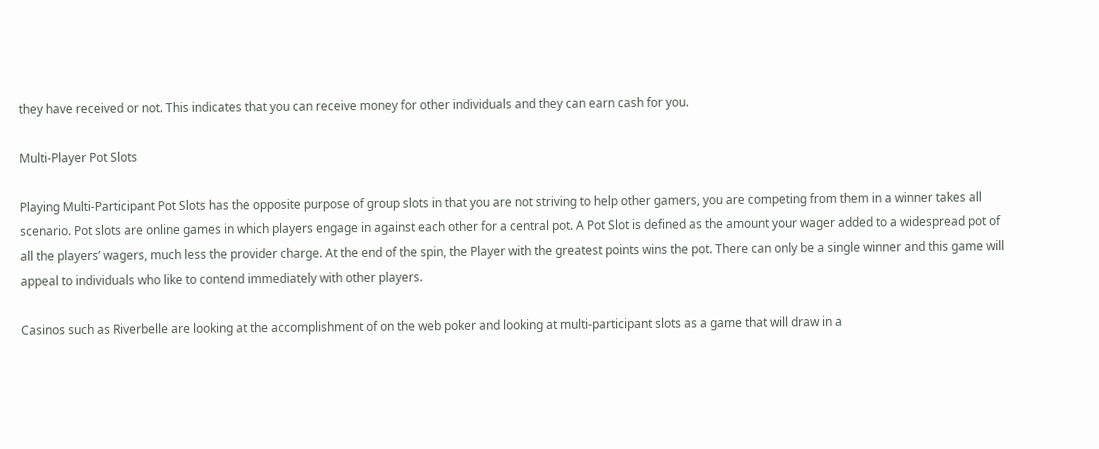they have received or not. This indicates that you can receive money for other individuals and they can earn cash for you.

Multi-Player Pot Slots

Playing Multi-Participant Pot Slots has the opposite purpose of group slots in that you are not striving to help other gamers, you are competing from them in a winner takes all scenario. Pot slots are online games in which players engage in against each other for a central pot. A Pot Slot is defined as the amount your wager added to a widespread pot of all the players’ wagers, much less the provider charge. At the end of the spin, the Player with the greatest points wins the pot. There can only be a single winner and this game will appeal to individuals who like to contend immediately with other players.

Casinos such as Riverbelle are looking at the accomplishment of on the web poker and looking at multi-participant slots as a game that will draw in a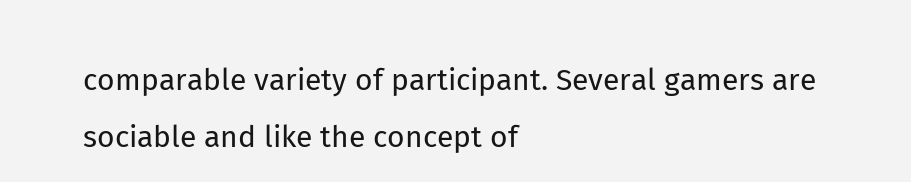comparable variety of participant. Several gamers are sociable and like the concept of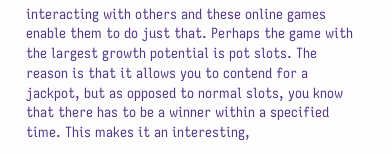interacting with others and these online games enable them to do just that. Perhaps the game with the largest growth potential is pot slots. The reason is that it allows you to contend for a jackpot, but as opposed to normal slots, you know that there has to be a winner within a specified time. This makes it an interesting,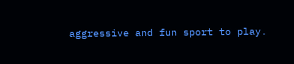aggressive and fun sport to play.